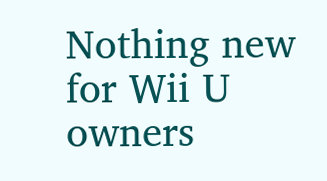Nothing new for Wii U owners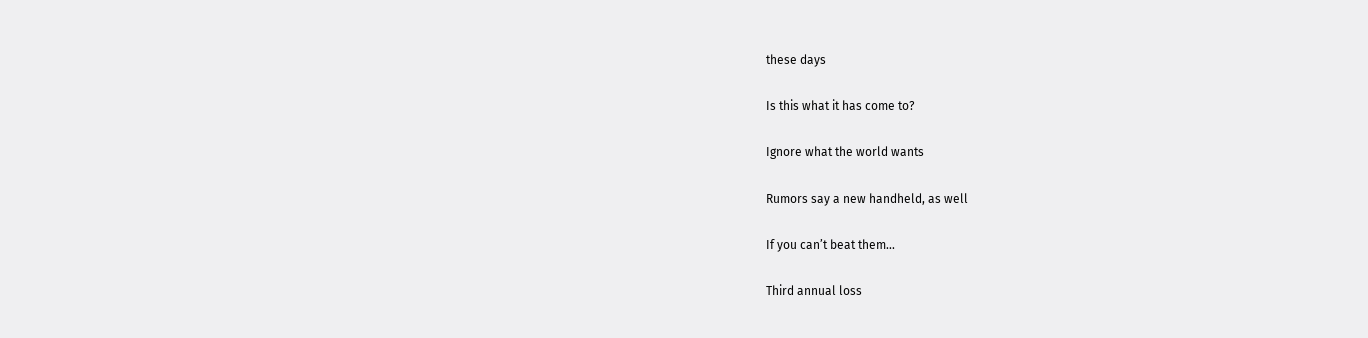these days

Is this what it has come to?

Ignore what the world wants

Rumors say a new handheld, as well

If you can’t beat them...

Third annual loss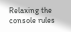Relaxing the console rules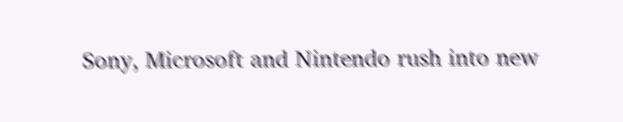Sony, Microsoft and Nintendo rush into new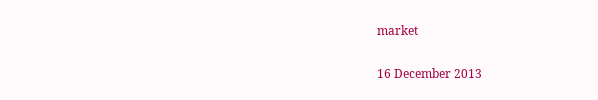market

16 December 2013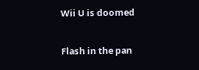Wii U is doomed

Flash in the pan